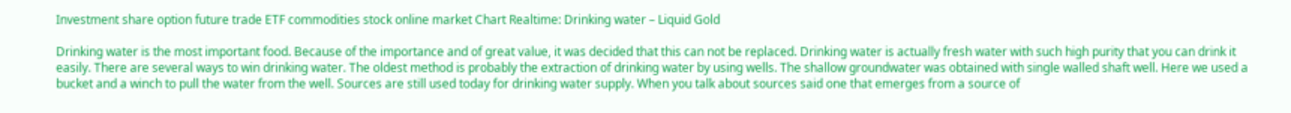Investment share option future trade ETF commodities stock online market Chart Realtime: Drinking water – Liquid Gold

Drinking water is the most important food. Because of the importance and of great value, it was decided that this can not be replaced. Drinking water is actually fresh water with such high purity that you can drink it easily. There are several ways to win drinking water. The oldest method is probably the extraction of drinking water by using wells. The shallow groundwater was obtained with single walled shaft well. Here we used a bucket and a winch to pull the water from the well. Sources are still used today for drinking water supply. When you talk about sources said one that emerges from a source of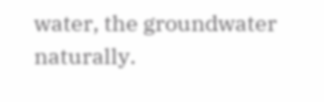water, the groundwater naturally.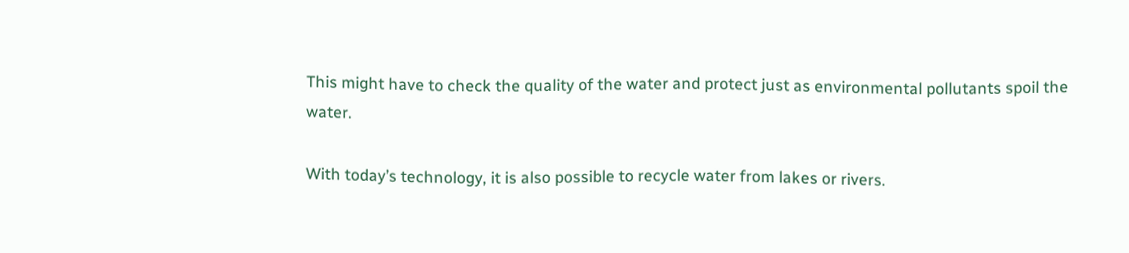This might have to check the quality of the water and protect just as environmental pollutants spoil the water.

With today’s technology, it is also possible to recycle water from lakes or rivers.